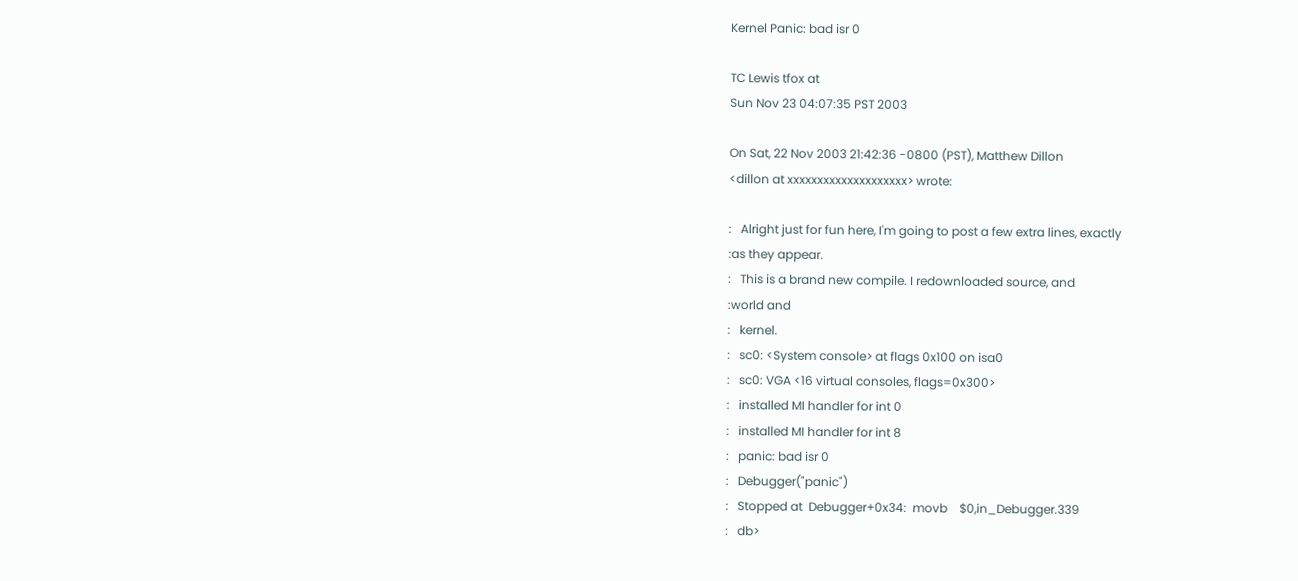Kernel Panic: bad isr 0

TC Lewis tfox at
Sun Nov 23 04:07:35 PST 2003

On Sat, 22 Nov 2003 21:42:36 -0800 (PST), Matthew Dillon
<dillon at xxxxxxxxxxxxxxxxxxxx> wrote:

:   Alright just for fun here, I'm going to post a few extra lines, exactly
:as they appear.
:   This is a brand new compile. I redownloaded source, and
:world and
:   kernel.
:   sc0: <System console> at flags 0x100 on isa0
:   sc0: VGA <16 virtual consoles, flags=0x300>
:   installed MI handler for int 0
:   installed MI handler for int 8
:   panic: bad isr 0
:   Debugger("panic")
:   Stopped at  Debugger+0x34:  movb    $0,in_Debugger.339
:   db>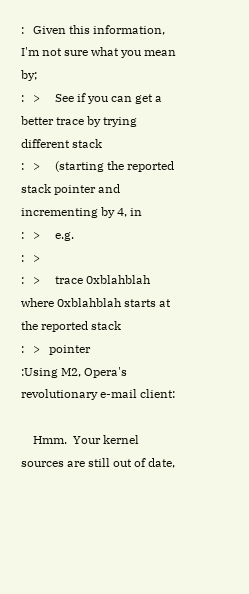:   Given this information, I'm not sure what you mean by;
:   >     See if you can get a better trace by trying different stack
:   >     (starting the reported stack pointer and incrementing by 4, in
:   >     e.g.
:   >
:   >     trace 0xblahblah  where 0xblahblah starts at the reported stack
:   >   pointer
:Using M2, Opera's revolutionary e-mail client:

    Hmm.  Your kernel sources are still out of date,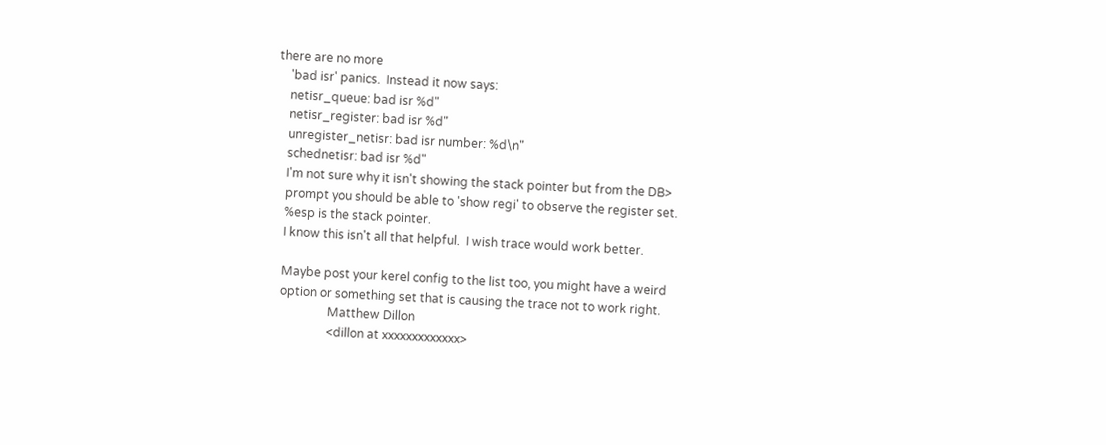there are no more
    'bad isr' panics.  Instead it now says:
    netisr_queue: bad isr %d"
    netisr_register: bad isr %d"
    unregister_netisr: bad isr number: %d\n"
    schednetisr: bad isr %d"
    I'm not sure why it isn't showing the stack pointer but from the DB>
    prompt you should be able to 'show regi' to observe the register set.
    %esp is the stack pointer.
    I know this isn't all that helpful.  I wish trace would work better.

    Maybe post your kerel config to the list too, you might have a weird
    option or something set that is causing the trace not to work right.
                    Matthew Dillon
                    <dillon at xxxxxxxxxxxxx>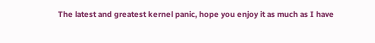The latest and greatest kernel panic, hope you enjoy it as much as I have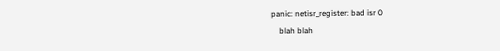panic: netisr_register: bad isr 0
    blah blah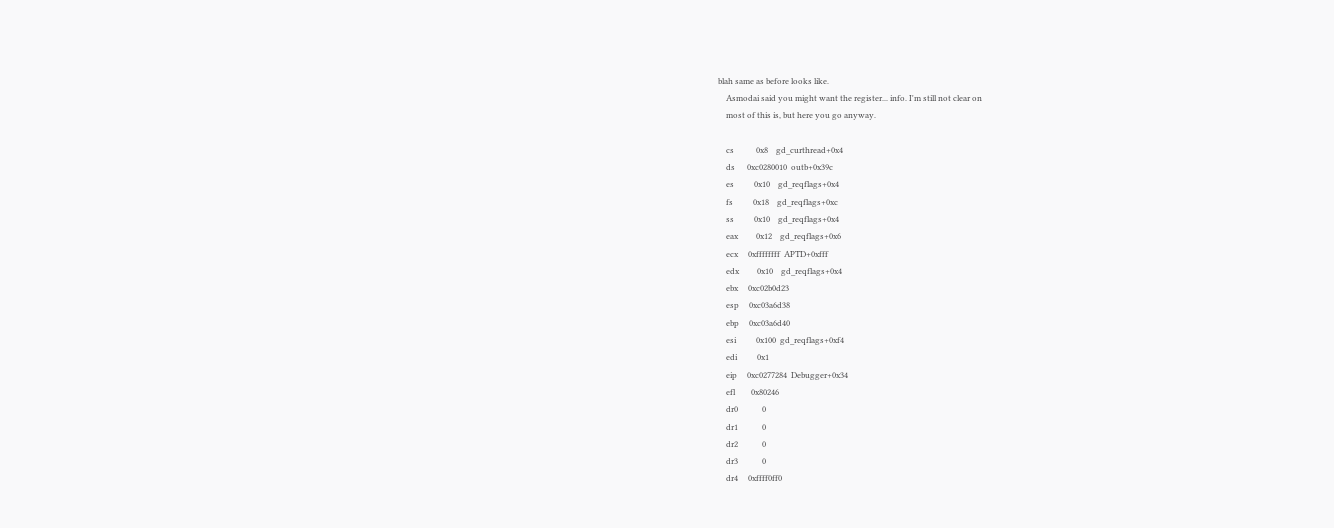blah same as before looks like.
    Asmodai said you might want the register... info. I'm still not clear on
    most of this is, but here you go anyway.

    cs           0x8    gd_curthread+0x4
    ds      0xc0280010  outb+0x39c
    es          0x10    gd_reqflags+0x4
    fs          0x18    gd_reqflags+0xc
    ss          0x10    gd_reqflags+0x4
    eax         0x12    gd_reqflags+0x6
    ecx     0xffffffff  APTD+0xfff
    edx         0x10    gd_reqflags+0x4
    ebx     0xc02b0d23
    esp     0xc03a6d38
    ebp     0xc03a6d40
    esi          0x100  gd_reqflags+0xf4
    edi          0x1
    eip     0xc0277284  Debugger+0x34
    efl        0x80246
    dr0            0
    dr1            0
    dr2            0
    dr3            0
    dr4     0xffff0ff0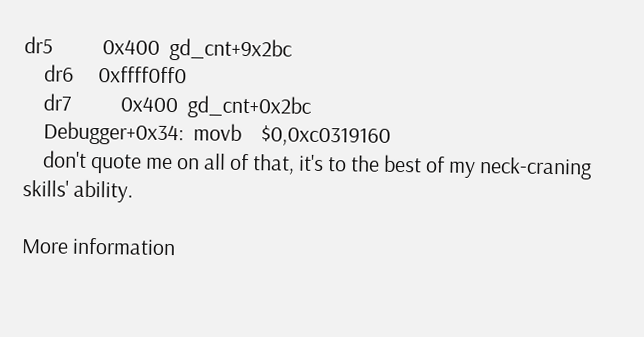dr5          0x400  gd_cnt+9x2bc
    dr6     0xffff0ff0
    dr7          0x400  gd_cnt+0x2bc
    Debugger+0x34:  movb    $0,0xc0319160
    don't quote me on all of that, it's to the best of my neck-craning
skills' ability.

More information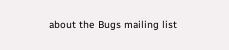about the Bugs mailing list